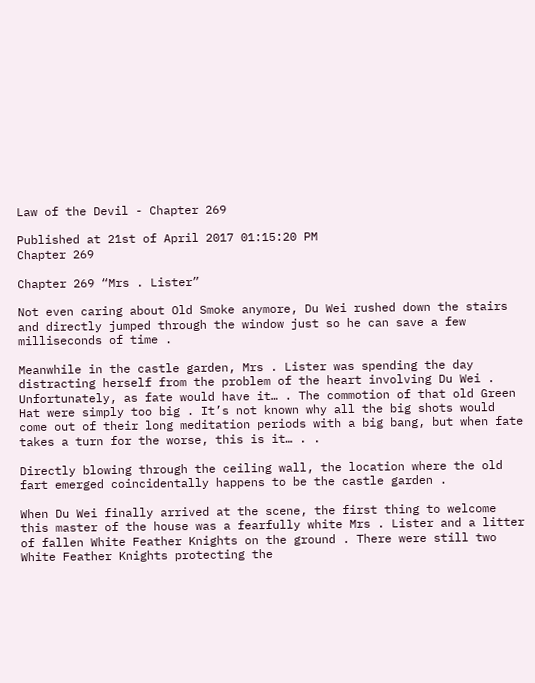Law of the Devil - Chapter 269

Published at 21st of April 2017 01:15:20 PM
Chapter 269

Chapter 269 “Mrs . Lister”

Not even caring about Old Smoke anymore, Du Wei rushed down the stairs and directly jumped through the window just so he can save a few milliseconds of time .

Meanwhile in the castle garden, Mrs . Lister was spending the day distracting herself from the problem of the heart involving Du Wei . Unfortunately, as fate would have it… . The commotion of that old Green Hat were simply too big . It’s not known why all the big shots would come out of their long meditation periods with a big bang, but when fate takes a turn for the worse, this is it… . .

Directly blowing through the ceiling wall, the location where the old fart emerged coincidentally happens to be the castle garden .

When Du Wei finally arrived at the scene, the first thing to welcome this master of the house was a fearfully white Mrs . Lister and a litter of fallen White Feather Knights on the ground . There were still two White Feather Knights protecting the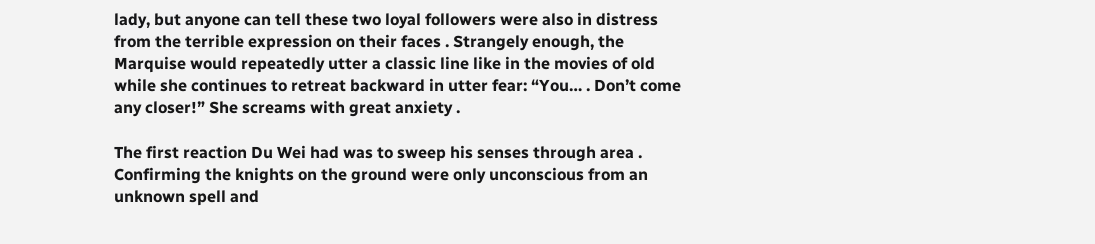lady, but anyone can tell these two loyal followers were also in distress from the terrible expression on their faces . Strangely enough, the Marquise would repeatedly utter a classic line like in the movies of old while she continues to retreat backward in utter fear: “You… . Don’t come any closer!” She screams with great anxiety .

The first reaction Du Wei had was to sweep his senses through area . Confirming the knights on the ground were only unconscious from an unknown spell and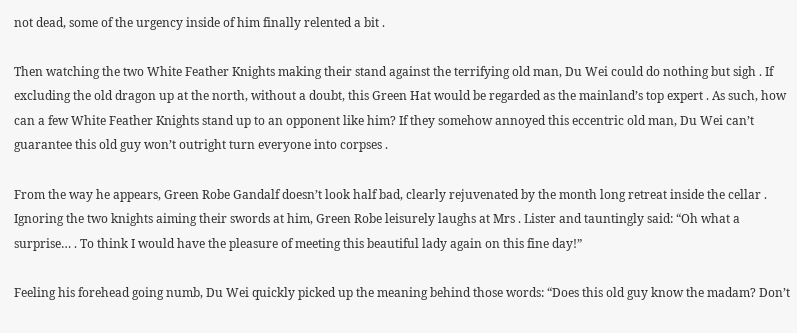not dead, some of the urgency inside of him finally relented a bit .

Then watching the two White Feather Knights making their stand against the terrifying old man, Du Wei could do nothing but sigh . If excluding the old dragon up at the north, without a doubt, this Green Hat would be regarded as the mainland’s top expert . As such, how can a few White Feather Knights stand up to an opponent like him? If they somehow annoyed this eccentric old man, Du Wei can’t guarantee this old guy won’t outright turn everyone into corpses .

From the way he appears, Green Robe Gandalf doesn’t look half bad, clearly rejuvenated by the month long retreat inside the cellar . Ignoring the two knights aiming their swords at him, Green Robe leisurely laughs at Mrs . Lister and tauntingly said: “Oh what a surprise… . To think I would have the pleasure of meeting this beautiful lady again on this fine day!”

Feeling his forehead going numb, Du Wei quickly picked up the meaning behind those words: “Does this old guy know the madam? Don’t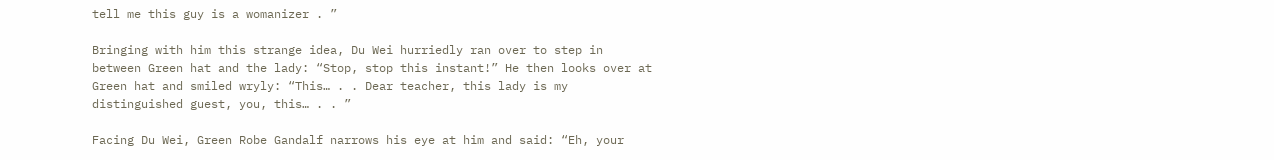tell me this guy is a womanizer . ”

Bringing with him this strange idea, Du Wei hurriedly ran over to step in between Green hat and the lady: “Stop, stop this instant!” He then looks over at Green hat and smiled wryly: “This… . . Dear teacher, this lady is my distinguished guest, you, this… . . ”

Facing Du Wei, Green Robe Gandalf narrows his eye at him and said: “Eh, your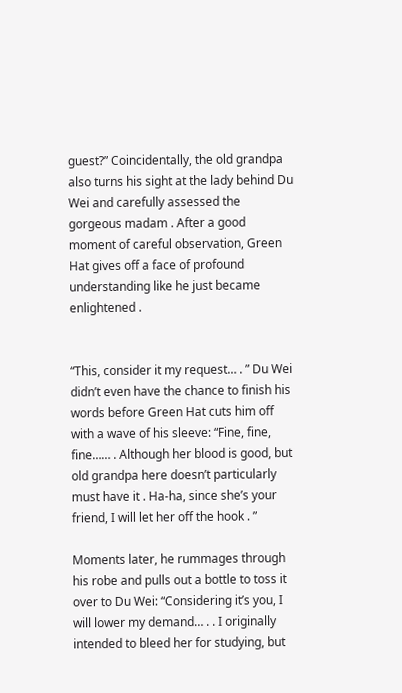guest?” Coincidentally, the old grandpa also turns his sight at the lady behind Du Wei and carefully assessed the gorgeous madam . After a good moment of careful observation, Green Hat gives off a face of profound understanding like he just became enlightened .


“This, consider it my request… . ” Du Wei didn’t even have the chance to finish his words before Green Hat cuts him off with a wave of his sleeve: “Fine, fine, fine…… . Although her blood is good, but old grandpa here doesn’t particularly must have it . Ha-ha, since she’s your friend, I will let her off the hook . ”

Moments later, he rummages through his robe and pulls out a bottle to toss it over to Du Wei: “Considering it’s you, I will lower my demand… . . I originally intended to bleed her for studying, but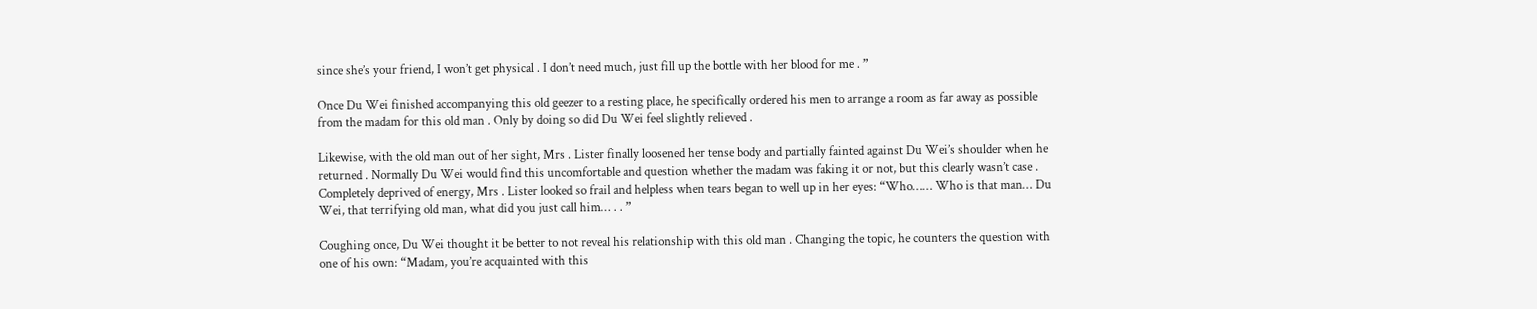since she’s your friend, I won’t get physical . I don’t need much, just fill up the bottle with her blood for me . ”

Once Du Wei finished accompanying this old geezer to a resting place, he specifically ordered his men to arrange a room as far away as possible from the madam for this old man . Only by doing so did Du Wei feel slightly relieved .

Likewise, with the old man out of her sight, Mrs . Lister finally loosened her tense body and partially fainted against Du Wei’s shoulder when he returned . Normally Du Wei would find this uncomfortable and question whether the madam was faking it or not, but this clearly wasn’t case . Completely deprived of energy, Mrs . Lister looked so frail and helpless when tears began to well up in her eyes: “Who…… Who is that man… Du Wei, that terrifying old man, what did you just call him… . . ”

Coughing once, Du Wei thought it be better to not reveal his relationship with this old man . Changing the topic, he counters the question with one of his own: “Madam, you’re acquainted with this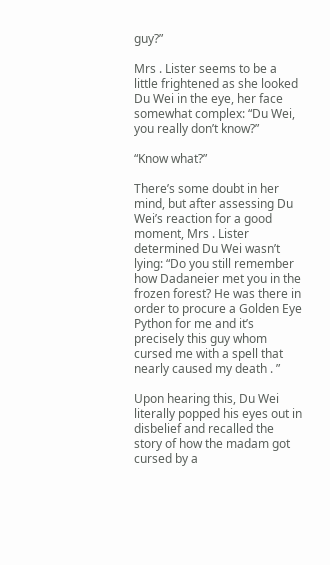guy?”

Mrs . Lister seems to be a little frightened as she looked Du Wei in the eye, her face somewhat complex: “Du Wei, you really don’t know?”

“Know what?”

There’s some doubt in her mind, but after assessing Du Wei’s reaction for a good moment, Mrs . Lister determined Du Wei wasn’t lying: “Do you still remember how Dadaneier met you in the frozen forest? He was there in order to procure a Golden Eye Python for me and it’s precisely this guy whom cursed me with a spell that nearly caused my death . ”

Upon hearing this, Du Wei literally popped his eyes out in disbelief and recalled the story of how the madam got cursed by a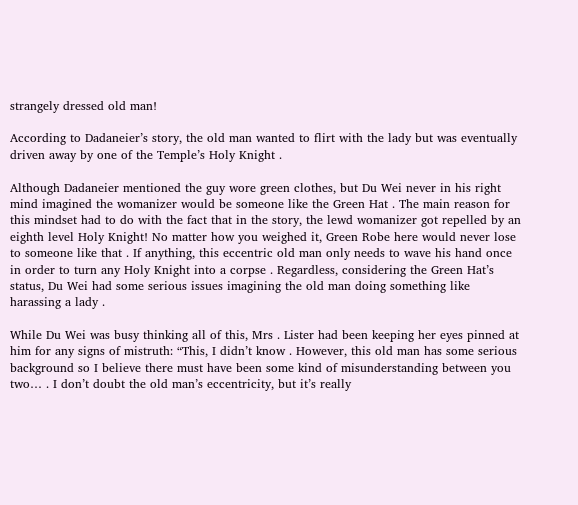strangely dressed old man!

According to Dadaneier’s story, the old man wanted to flirt with the lady but was eventually driven away by one of the Temple’s Holy Knight .

Although Dadaneier mentioned the guy wore green clothes, but Du Wei never in his right mind imagined the womanizer would be someone like the Green Hat . The main reason for this mindset had to do with the fact that in the story, the lewd womanizer got repelled by an eighth level Holy Knight! No matter how you weighed it, Green Robe here would never lose to someone like that . If anything, this eccentric old man only needs to wave his hand once in order to turn any Holy Knight into a corpse . Regardless, considering the Green Hat’s status, Du Wei had some serious issues imagining the old man doing something like harassing a lady .

While Du Wei was busy thinking all of this, Mrs . Lister had been keeping her eyes pinned at him for any signs of mistruth: “This, I didn’t know . However, this old man has some serious background so I believe there must have been some kind of misunderstanding between you two… . I don’t doubt the old man’s eccentricity, but it’s really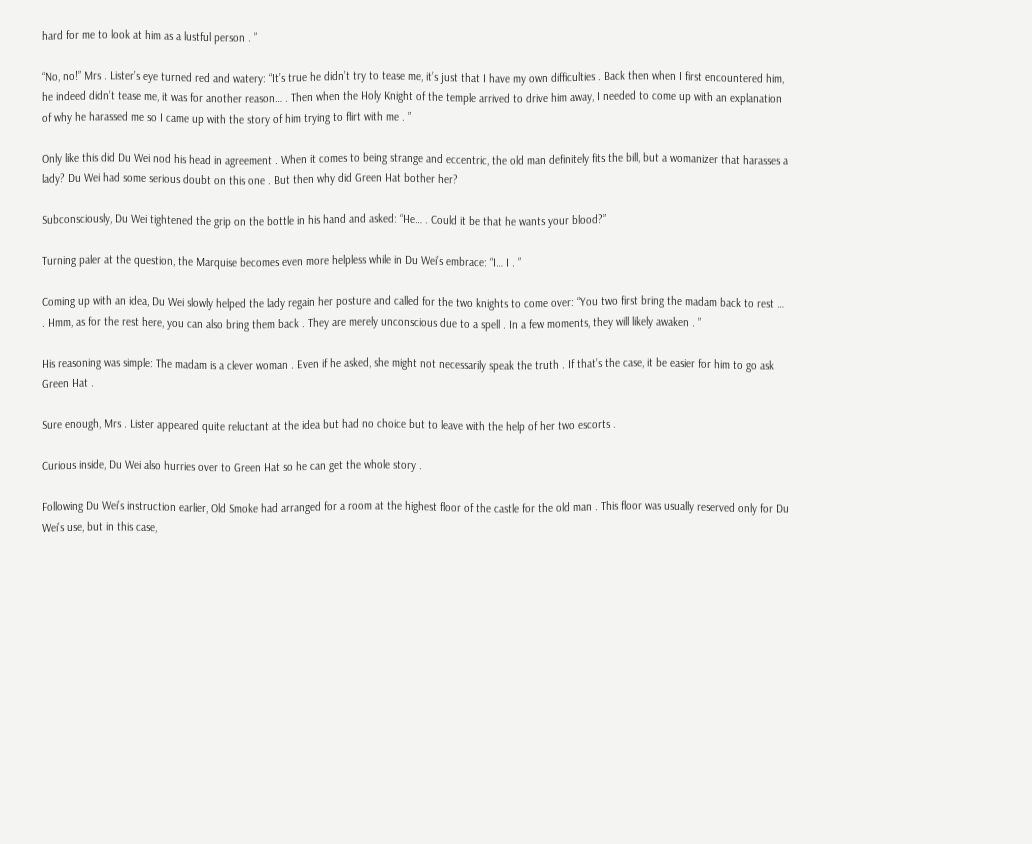hard for me to look at him as a lustful person . ”

“No, no!” Mrs . Lister’s eye turned red and watery: “It’s true he didn’t try to tease me, it’s just that I have my own difficulties . Back then when I first encountered him, he indeed didn’t tease me, it was for another reason… . Then when the Holy Knight of the temple arrived to drive him away, I needed to come up with an explanation of why he harassed me so I came up with the story of him trying to flirt with me . ”

Only like this did Du Wei nod his head in agreement . When it comes to being strange and eccentric, the old man definitely fits the bill, but a womanizer that harasses a lady? Du Wei had some serious doubt on this one . But then why did Green Hat bother her?

Subconsciously, Du Wei tightened the grip on the bottle in his hand and asked: “He… . Could it be that he wants your blood?”

Turning paler at the question, the Marquise becomes even more helpless while in Du Wei’s embrace: “I… I . ”

Coming up with an idea, Du Wei slowly helped the lady regain her posture and called for the two knights to come over: “You two first bring the madam back to rest … . Hmm, as for the rest here, you can also bring them back . They are merely unconscious due to a spell . In a few moments, they will likely awaken . ”

His reasoning was simple: The madam is a clever woman . Even if he asked, she might not necessarily speak the truth . If that’s the case, it be easier for him to go ask Green Hat .

Sure enough, Mrs . Lister appeared quite reluctant at the idea but had no choice but to leave with the help of her two escorts .

Curious inside, Du Wei also hurries over to Green Hat so he can get the whole story .

Following Du Wei’s instruction earlier, Old Smoke had arranged for a room at the highest floor of the castle for the old man . This floor was usually reserved only for Du Wei’s use, but in this case,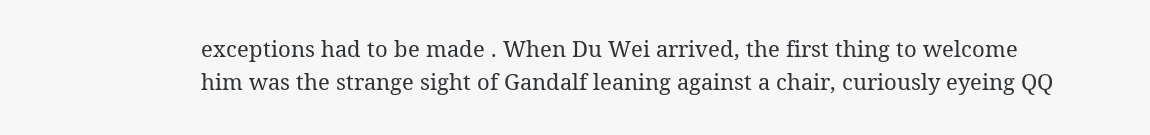exceptions had to be made . When Du Wei arrived, the first thing to welcome him was the strange sight of Gandalf leaning against a chair, curiously eyeing QQ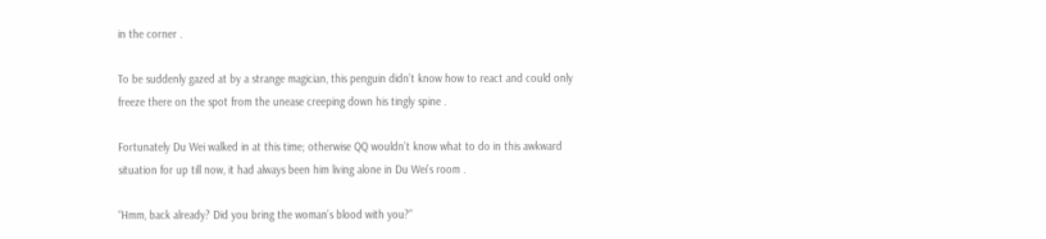in the corner .

To be suddenly gazed at by a strange magician, this penguin didn’t know how to react and could only freeze there on the spot from the unease creeping down his tingly spine .

Fortunately Du Wei walked in at this time; otherwise QQ wouldn’t know what to do in this awkward situation for up till now, it had always been him living alone in Du Wei’s room .

“Hmm, back already? Did you bring the woman’s blood with you?”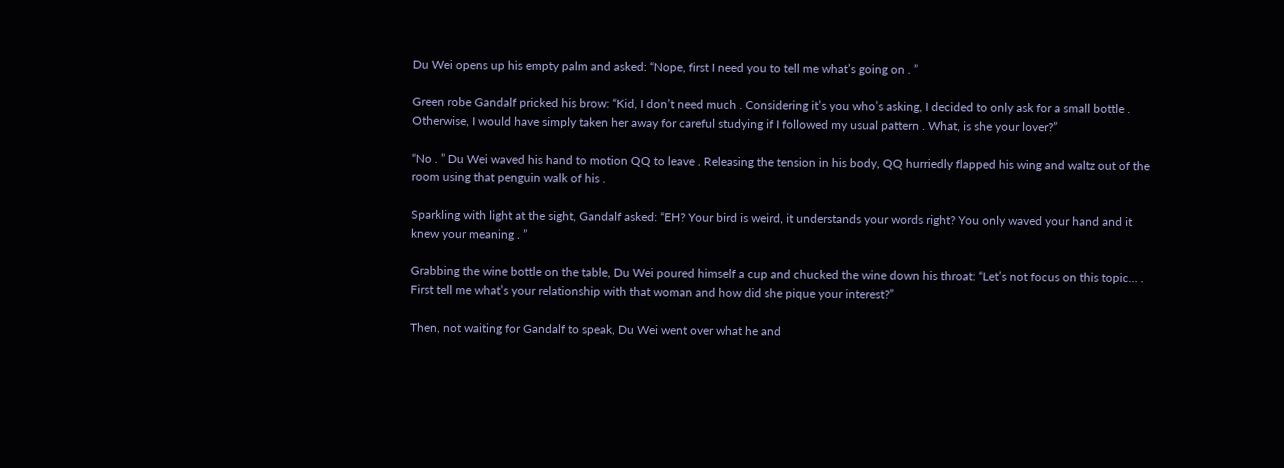Du Wei opens up his empty palm and asked: “Nope, first I need you to tell me what’s going on . ”

Green robe Gandalf pricked his brow: “Kid, I don’t need much . Considering it’s you who’s asking, I decided to only ask for a small bottle . Otherwise, I would have simply taken her away for careful studying if I followed my usual pattern . What, is she your lover?”

“No . ” Du Wei waved his hand to motion QQ to leave . Releasing the tension in his body, QQ hurriedly flapped his wing and waltz out of the room using that penguin walk of his .

Sparkling with light at the sight, Gandalf asked: “EH? Your bird is weird, it understands your words right? You only waved your hand and it knew your meaning . ”

Grabbing the wine bottle on the table, Du Wei poured himself a cup and chucked the wine down his throat: “Let’s not focus on this topic… . First tell me what’s your relationship with that woman and how did she pique your interest?”

Then, not waiting for Gandalf to speak, Du Wei went over what he and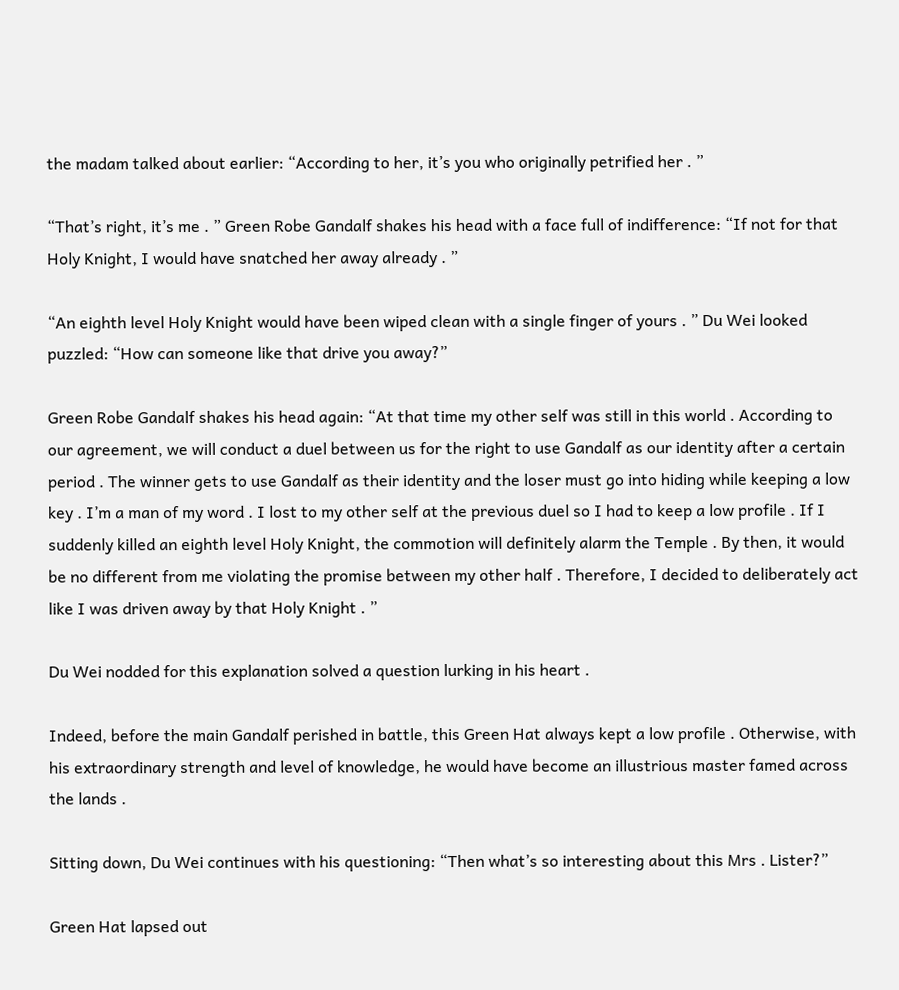the madam talked about earlier: “According to her, it’s you who originally petrified her . ”

“That’s right, it’s me . ” Green Robe Gandalf shakes his head with a face full of indifference: “If not for that Holy Knight, I would have snatched her away already . ”

“An eighth level Holy Knight would have been wiped clean with a single finger of yours . ” Du Wei looked puzzled: “How can someone like that drive you away?”

Green Robe Gandalf shakes his head again: “At that time my other self was still in this world . According to our agreement, we will conduct a duel between us for the right to use Gandalf as our identity after a certain period . The winner gets to use Gandalf as their identity and the loser must go into hiding while keeping a low key . I’m a man of my word . I lost to my other self at the previous duel so I had to keep a low profile . If I suddenly killed an eighth level Holy Knight, the commotion will definitely alarm the Temple . By then, it would be no different from me violating the promise between my other half . Therefore, I decided to deliberately act like I was driven away by that Holy Knight . ”

Du Wei nodded for this explanation solved a question lurking in his heart .

Indeed, before the main Gandalf perished in battle, this Green Hat always kept a low profile . Otherwise, with his extraordinary strength and level of knowledge, he would have become an illustrious master famed across the lands .

Sitting down, Du Wei continues with his questioning: “Then what’s so interesting about this Mrs . Lister?”

Green Hat lapsed out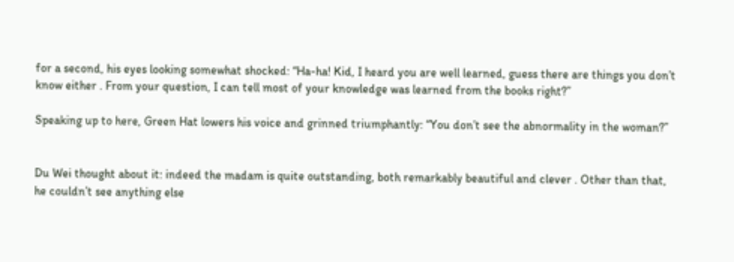for a second, his eyes looking somewhat shocked: “Ha-ha! Kid, I heard you are well learned, guess there are things you don’t know either . From your question, I can tell most of your knowledge was learned from the books right?”

Speaking up to here, Green Hat lowers his voice and grinned triumphantly: “You don’t see the abnormality in the woman?”


Du Wei thought about it: indeed the madam is quite outstanding, both remarkably beautiful and clever . Other than that, he couldn’t see anything else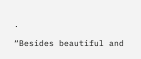.

“Besides beautiful and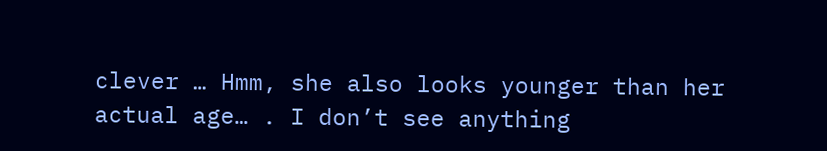clever … Hmm, she also looks younger than her actual age… . I don’t see anything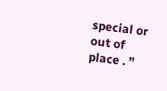special or out of place . ”